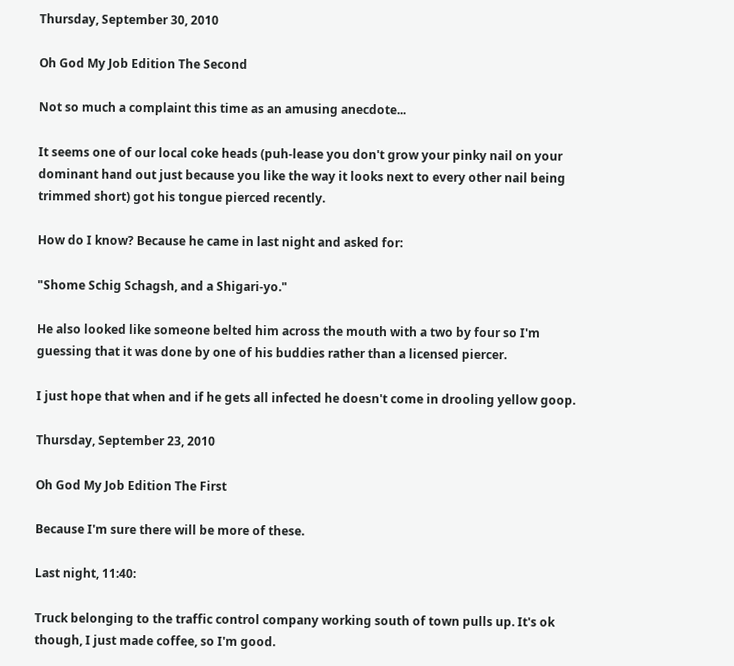Thursday, September 30, 2010

Oh God My Job Edition The Second

Not so much a complaint this time as an amusing anecdote...

It seems one of our local coke heads (puh-lease you don't grow your pinky nail on your dominant hand out just because you like the way it looks next to every other nail being trimmed short) got his tongue pierced recently.

How do I know? Because he came in last night and asked for:

"Shome Schig Schagsh, and a Shigari-yo."

He also looked like someone belted him across the mouth with a two by four so I'm guessing that it was done by one of his buddies rather than a licensed piercer.

I just hope that when and if he gets all infected he doesn't come in drooling yellow goop.

Thursday, September 23, 2010

Oh God My Job Edition The First

Because I'm sure there will be more of these.

Last night, 11:40:

Truck belonging to the traffic control company working south of town pulls up. It's ok though, I just made coffee, so I'm good.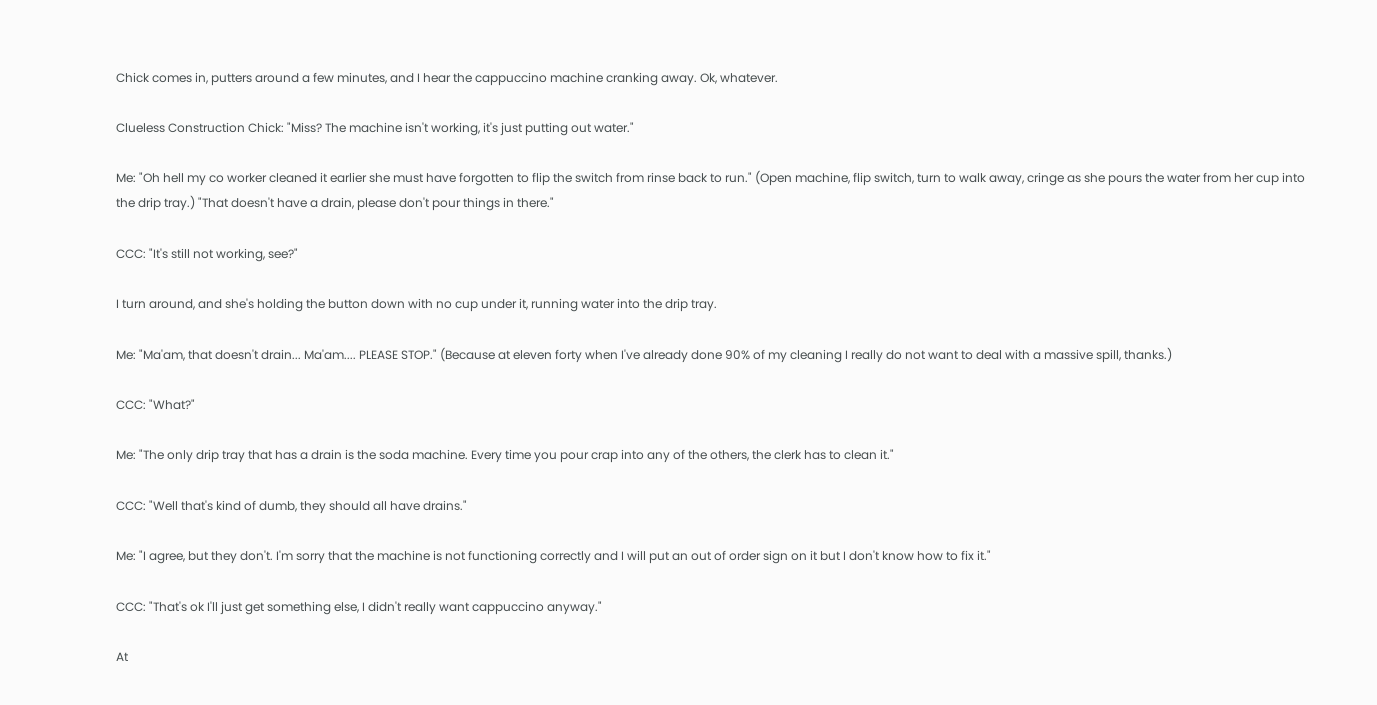Chick comes in, putters around a few minutes, and I hear the cappuccino machine cranking away. Ok, whatever.

Clueless Construction Chick: "Miss? The machine isn't working, it's just putting out water."

Me: "Oh hell my co worker cleaned it earlier she must have forgotten to flip the switch from rinse back to run." (Open machine, flip switch, turn to walk away, cringe as she pours the water from her cup into the drip tray.) "That doesn't have a drain, please don't pour things in there."

CCC: "It's still not working, see?"

I turn around, and she's holding the button down with no cup under it, running water into the drip tray.

Me: "Ma'am, that doesn't drain... Ma'am.... PLEASE STOP." (Because at eleven forty when I've already done 90% of my cleaning I really do not want to deal with a massive spill, thanks.)

CCC: "What?"

Me: "The only drip tray that has a drain is the soda machine. Every time you pour crap into any of the others, the clerk has to clean it."

CCC: "Well that's kind of dumb, they should all have drains."

Me: "I agree, but they don't. I'm sorry that the machine is not functioning correctly and I will put an out of order sign on it but I don't know how to fix it."

CCC: "That's ok I'll just get something else, I didn't really want cappuccino anyway."

At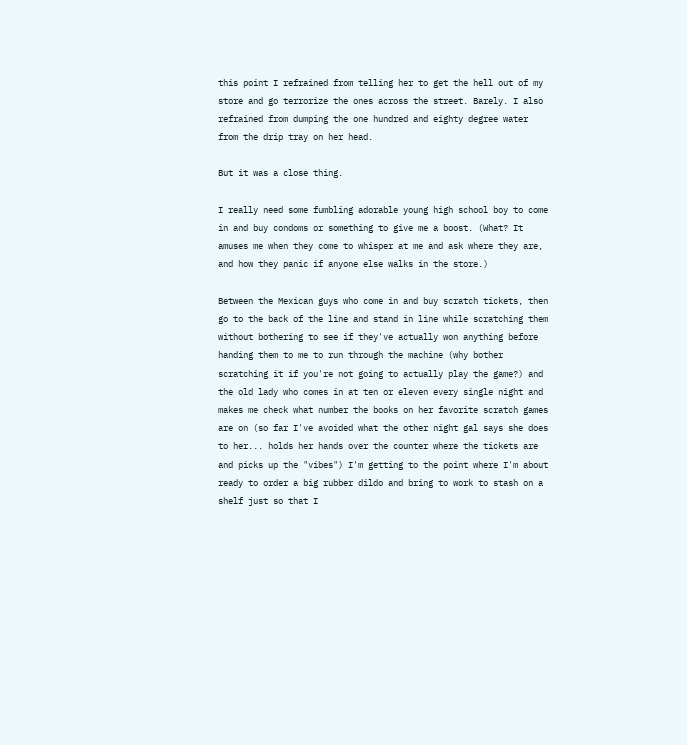this point I refrained from telling her to get the hell out of my store and go terrorize the ones across the street. Barely. I also refrained from dumping the one hundred and eighty degree water from the drip tray on her head.

But it was a close thing.

I really need some fumbling adorable young high school boy to come in and buy condoms or something to give me a boost. (What? It amuses me when they come to whisper at me and ask where they are, and how they panic if anyone else walks in the store.)

Between the Mexican guys who come in and buy scratch tickets, then go to the back of the line and stand in line while scratching them without bothering to see if they've actually won anything before handing them to me to run through the machine (why bother scratching it if you're not going to actually play the game?) and the old lady who comes in at ten or eleven every single night and makes me check what number the books on her favorite scratch games are on (so far I've avoided what the other night gal says she does to her... holds her hands over the counter where the tickets are and picks up the "vibes") I'm getting to the point where I'm about ready to order a big rubber dildo and bring to work to stash on a shelf just so that I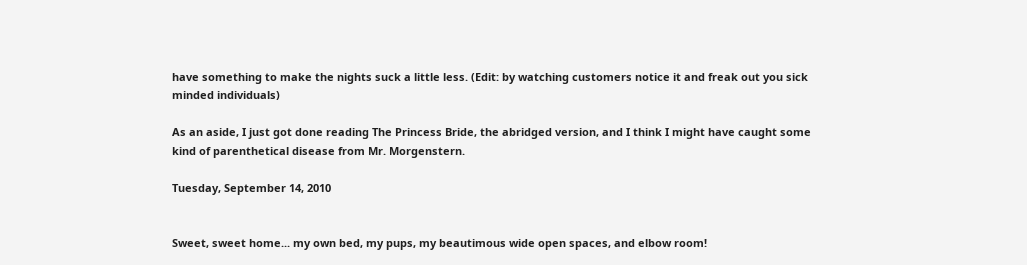have something to make the nights suck a little less. (Edit: by watching customers notice it and freak out you sick minded individuals)

As an aside, I just got done reading The Princess Bride, the abridged version, and I think I might have caught some kind of parenthetical disease from Mr. Morgenstern.

Tuesday, September 14, 2010


Sweet, sweet home... my own bed, my pups, my beautimous wide open spaces, and elbow room!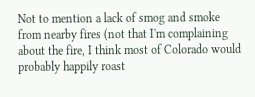Not to mention a lack of smog and smoke from nearby fires (not that I'm complaining about the fire, I think most of Colorado would probably happily roast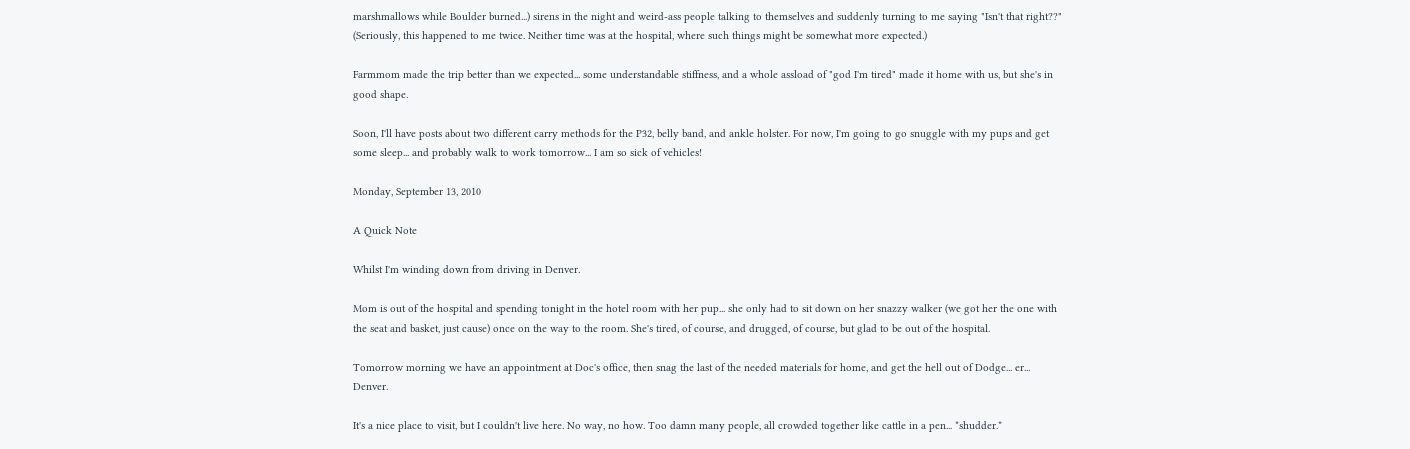marshmallows while Boulder burned...) sirens in the night and weird-ass people talking to themselves and suddenly turning to me saying "Isn't that right??" (Seriously, this happened to me twice. Neither time was at the hospital, where such things might be somewhat more expected.)

Farmmom made the trip better than we expected... some understandable stiffness, and a whole assload of "god I'm tired" made it home with us, but she's in good shape.

Soon, I'll have posts about two different carry methods for the P32, belly band, and ankle holster. For now, I'm going to go snuggle with my pups and get some sleep... and probably walk to work tomorrow... I am so sick of vehicles!

Monday, September 13, 2010

A Quick Note

Whilst I'm winding down from driving in Denver.

Mom is out of the hospital and spending tonight in the hotel room with her pup... she only had to sit down on her snazzy walker (we got her the one with the seat and basket, just cause) once on the way to the room. She's tired, of course, and drugged, of course, but glad to be out of the hospital.

Tomorrow morning we have an appointment at Doc's office, then snag the last of the needed materials for home, and get the hell out of Dodge... er... Denver.

It's a nice place to visit, but I couldn't live here. No way, no how. Too damn many people, all crowded together like cattle in a pen... *shudder.*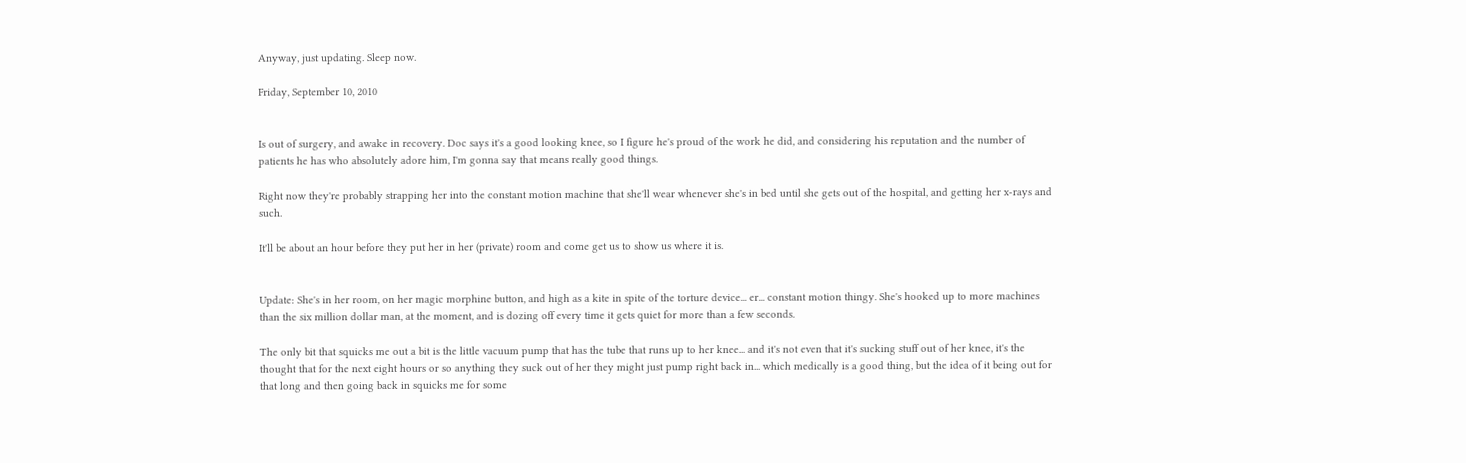Anyway, just updating. Sleep now.

Friday, September 10, 2010


Is out of surgery, and awake in recovery. Doc says it's a good looking knee, so I figure he's proud of the work he did, and considering his reputation and the number of patients he has who absolutely adore him, I'm gonna say that means really good things.

Right now they're probably strapping her into the constant motion machine that she'll wear whenever she's in bed until she gets out of the hospital, and getting her x-rays and such.

It'll be about an hour before they put her in her (private) room and come get us to show us where it is.


Update: She's in her room, on her magic morphine button, and high as a kite in spite of the torture device... er... constant motion thingy. She's hooked up to more machines than the six million dollar man, at the moment, and is dozing off every time it gets quiet for more than a few seconds.

The only bit that squicks me out a bit is the little vacuum pump that has the tube that runs up to her knee... and it's not even that it's sucking stuff out of her knee, it's the thought that for the next eight hours or so anything they suck out of her they might just pump right back in... which medically is a good thing, but the idea of it being out for that long and then going back in squicks me for some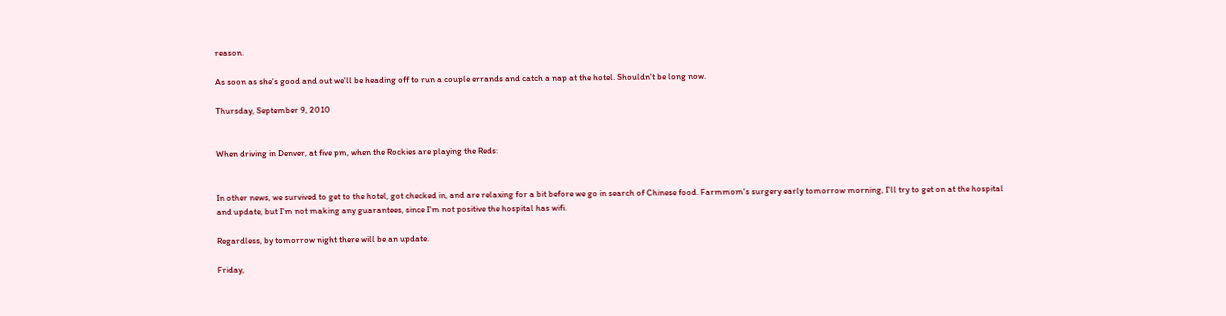reason.

As soon as she's good and out we'll be heading off to run a couple errands and catch a nap at the hotel. Shouldn't be long now.

Thursday, September 9, 2010


When driving in Denver, at five pm, when the Rockies are playing the Reds:


In other news, we survived to get to the hotel, got checked in, and are relaxing for a bit before we go in search of Chinese food. Farmmom's surgery early tomorrow morning, I'll try to get on at the hospital and update, but I'm not making any guarantees, since I'm not positive the hospital has wifi.

Regardless, by tomorrow night there will be an update.

Friday,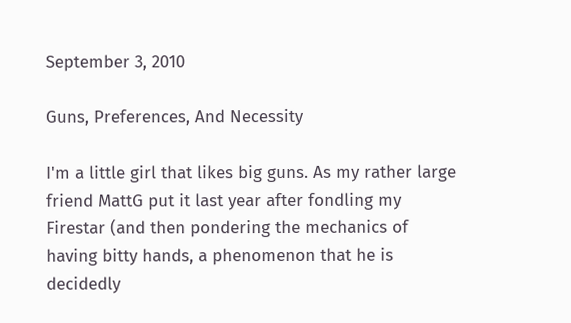September 3, 2010

Guns, Preferences, And Necessity

I'm a little girl that likes big guns. As my rather large friend MattG put it last year after fondling my Firestar (and then pondering the mechanics of having bitty hands, a phenomenon that he is decidedly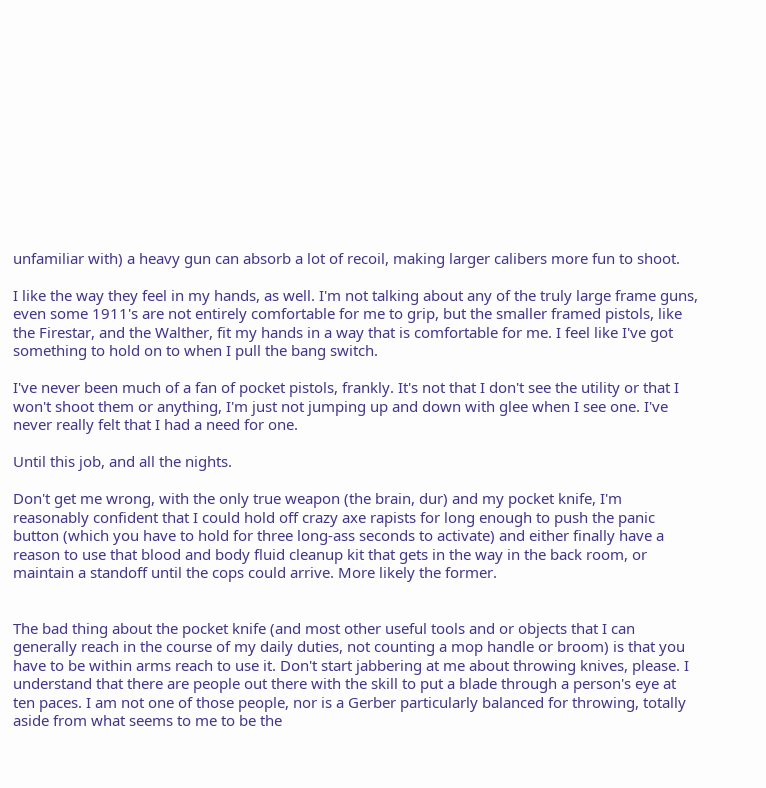unfamiliar with) a heavy gun can absorb a lot of recoil, making larger calibers more fun to shoot.

I like the way they feel in my hands, as well. I'm not talking about any of the truly large frame guns, even some 1911's are not entirely comfortable for me to grip, but the smaller framed pistols, like the Firestar, and the Walther, fit my hands in a way that is comfortable for me. I feel like I've got something to hold on to when I pull the bang switch.

I've never been much of a fan of pocket pistols, frankly. It's not that I don't see the utility or that I won't shoot them or anything, I'm just not jumping up and down with glee when I see one. I've never really felt that I had a need for one.

Until this job, and all the nights.

Don't get me wrong, with the only true weapon (the brain, dur) and my pocket knife, I'm reasonably confident that I could hold off crazy axe rapists for long enough to push the panic button (which you have to hold for three long-ass seconds to activate) and either finally have a reason to use that blood and body fluid cleanup kit that gets in the way in the back room, or maintain a standoff until the cops could arrive. More likely the former.


The bad thing about the pocket knife (and most other useful tools and or objects that I can generally reach in the course of my daily duties, not counting a mop handle or broom) is that you have to be within arms reach to use it. Don't start jabbering at me about throwing knives, please. I understand that there are people out there with the skill to put a blade through a person's eye at ten paces. I am not one of those people, nor is a Gerber particularly balanced for throwing, totally aside from what seems to me to be the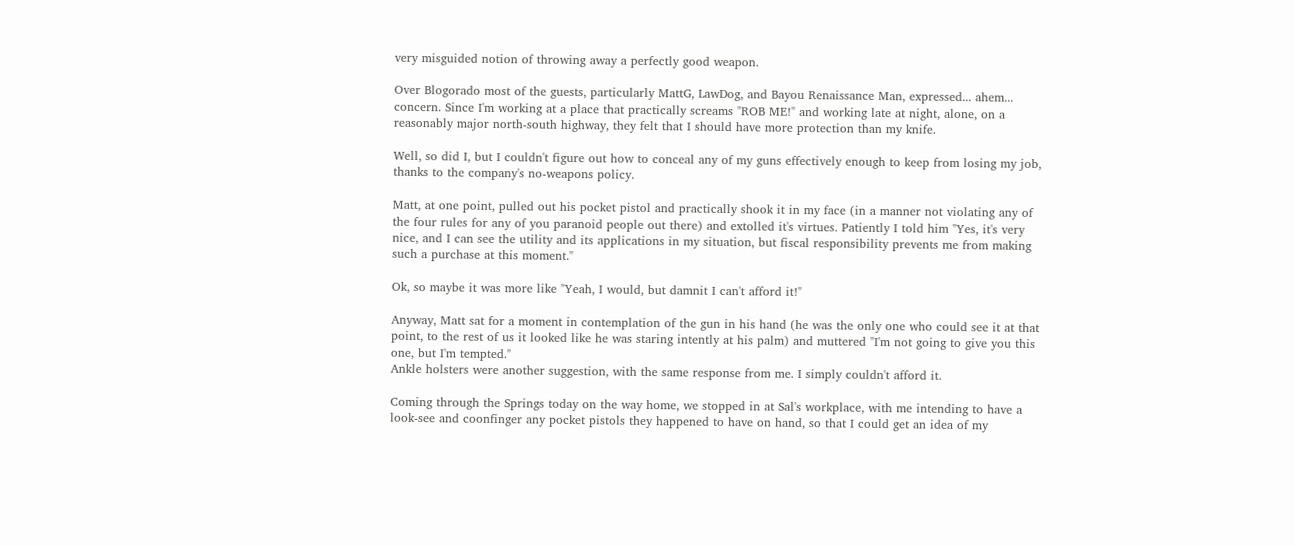very misguided notion of throwing away a perfectly good weapon.

Over Blogorado most of the guests, particularly MattG, LawDog, and Bayou Renaissance Man, expressed... ahem... concern. Since I'm working at a place that practically screams "ROB ME!" and working late at night, alone, on a reasonably major north-south highway, they felt that I should have more protection than my knife.

Well, so did I, but I couldn't figure out how to conceal any of my guns effectively enough to keep from losing my job, thanks to the company's no-weapons policy.

Matt, at one point, pulled out his pocket pistol and practically shook it in my face (in a manner not violating any of the four rules for any of you paranoid people out there) and extolled it's virtues. Patiently I told him "Yes, it's very nice, and I can see the utility and its applications in my situation, but fiscal responsibility prevents me from making such a purchase at this moment."

Ok, so maybe it was more like "Yeah, I would, but damnit I can't afford it!"

Anyway, Matt sat for a moment in contemplation of the gun in his hand (he was the only one who could see it at that point, to the rest of us it looked like he was staring intently at his palm) and muttered "I'm not going to give you this one, but I'm tempted."
Ankle holsters were another suggestion, with the same response from me. I simply couldn't afford it.

Coming through the Springs today on the way home, we stopped in at Sal's workplace, with me intending to have a look-see and coonfinger any pocket pistols they happened to have on hand, so that I could get an idea of my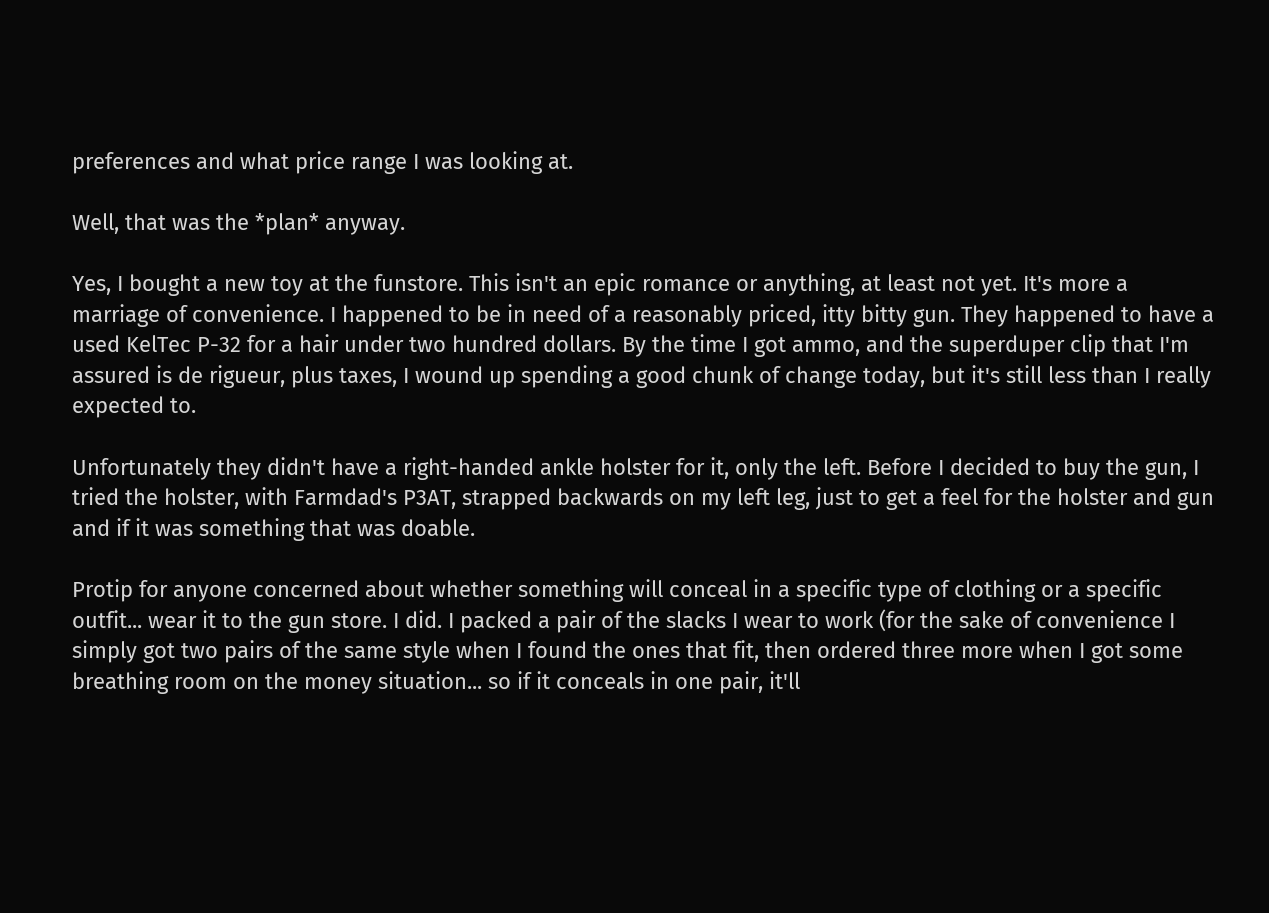preferences and what price range I was looking at.

Well, that was the *plan* anyway.

Yes, I bought a new toy at the funstore. This isn't an epic romance or anything, at least not yet. It's more a marriage of convenience. I happened to be in need of a reasonably priced, itty bitty gun. They happened to have a used KelTec P-32 for a hair under two hundred dollars. By the time I got ammo, and the superduper clip that I'm assured is de rigueur, plus taxes, I wound up spending a good chunk of change today, but it's still less than I really expected to.

Unfortunately they didn't have a right-handed ankle holster for it, only the left. Before I decided to buy the gun, I tried the holster, with Farmdad's P3AT, strapped backwards on my left leg, just to get a feel for the holster and gun and if it was something that was doable.

Protip for anyone concerned about whether something will conceal in a specific type of clothing or a specific outfit... wear it to the gun store. I did. I packed a pair of the slacks I wear to work (for the sake of convenience I simply got two pairs of the same style when I found the ones that fit, then ordered three more when I got some breathing room on the money situation... so if it conceals in one pair, it'll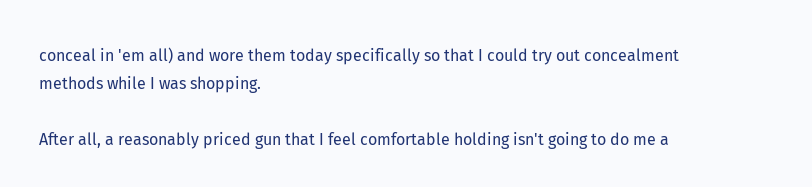conceal in 'em all) and wore them today specifically so that I could try out concealment methods while I was shopping.

After all, a reasonably priced gun that I feel comfortable holding isn't going to do me a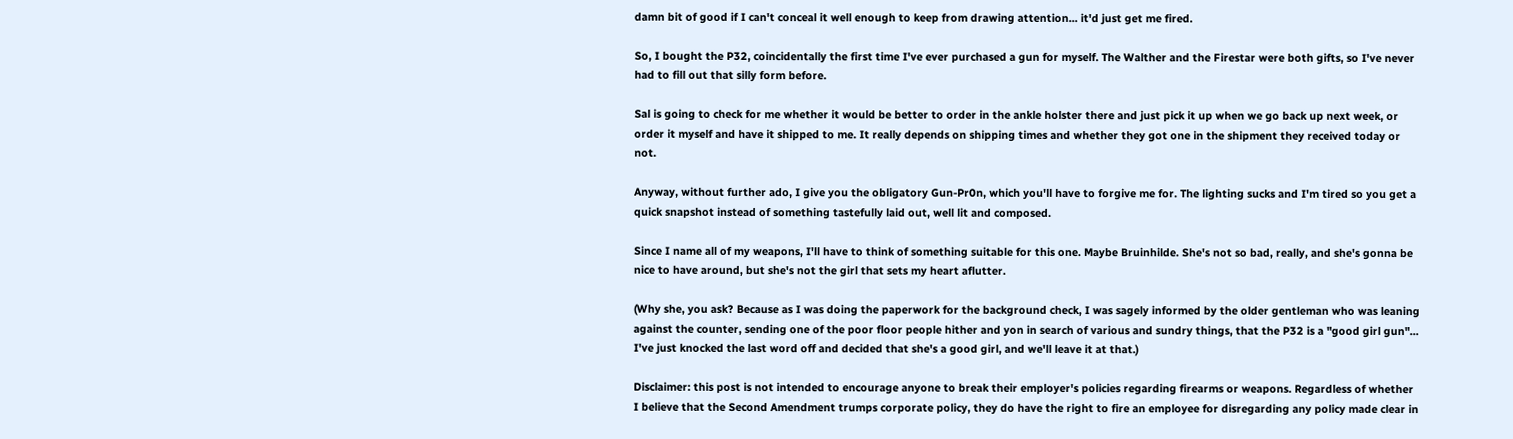damn bit of good if I can't conceal it well enough to keep from drawing attention... it'd just get me fired.

So, I bought the P32, coincidentally the first time I've ever purchased a gun for myself. The Walther and the Firestar were both gifts, so I've never had to fill out that silly form before.

Sal is going to check for me whether it would be better to order in the ankle holster there and just pick it up when we go back up next week, or order it myself and have it shipped to me. It really depends on shipping times and whether they got one in the shipment they received today or not.

Anyway, without further ado, I give you the obligatory Gun-Pr0n, which you'll have to forgive me for. The lighting sucks and I'm tired so you get a quick snapshot instead of something tastefully laid out, well lit and composed.

Since I name all of my weapons, I'll have to think of something suitable for this one. Maybe Bruinhilde. She's not so bad, really, and she's gonna be nice to have around, but she's not the girl that sets my heart aflutter.

(Why she, you ask? Because as I was doing the paperwork for the background check, I was sagely informed by the older gentleman who was leaning against the counter, sending one of the poor floor people hither and yon in search of various and sundry things, that the P32 is a "good girl gun"... I've just knocked the last word off and decided that she's a good girl, and we'll leave it at that.)

Disclaimer: this post is not intended to encourage anyone to break their employer's policies regarding firearms or weapons. Regardless of whether I believe that the Second Amendment trumps corporate policy, they do have the right to fire an employee for disregarding any policy made clear in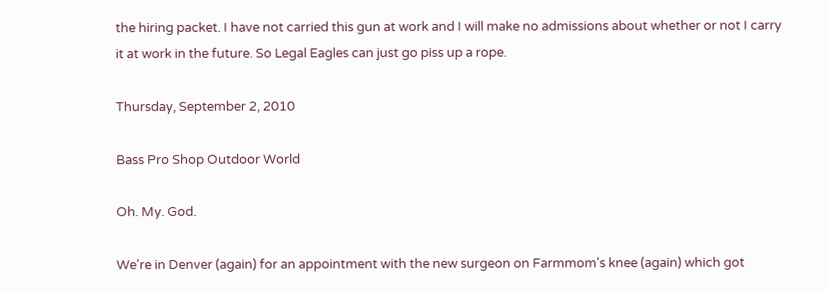the hiring packet. I have not carried this gun at work and I will make no admissions about whether or not I carry it at work in the future. So Legal Eagles can just go piss up a rope.

Thursday, September 2, 2010

Bass Pro Shop Outdoor World

Oh. My. God.

We're in Denver (again) for an appointment with the new surgeon on Farmmom's knee (again) which got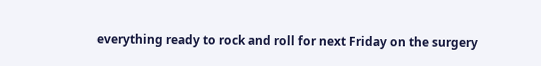everything ready to rock and roll for next Friday on the surgery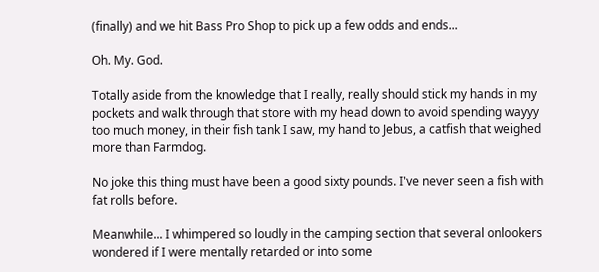(finally) and we hit Bass Pro Shop to pick up a few odds and ends...

Oh. My. God.

Totally aside from the knowledge that I really, really should stick my hands in my pockets and walk through that store with my head down to avoid spending wayyy too much money, in their fish tank I saw, my hand to Jebus, a catfish that weighed more than Farmdog.

No joke this thing must have been a good sixty pounds. I've never seen a fish with fat rolls before.

Meanwhile... I whimpered so loudly in the camping section that several onlookers wondered if I were mentally retarded or into some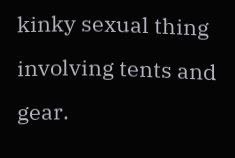kinky sexual thing involving tents and gear.